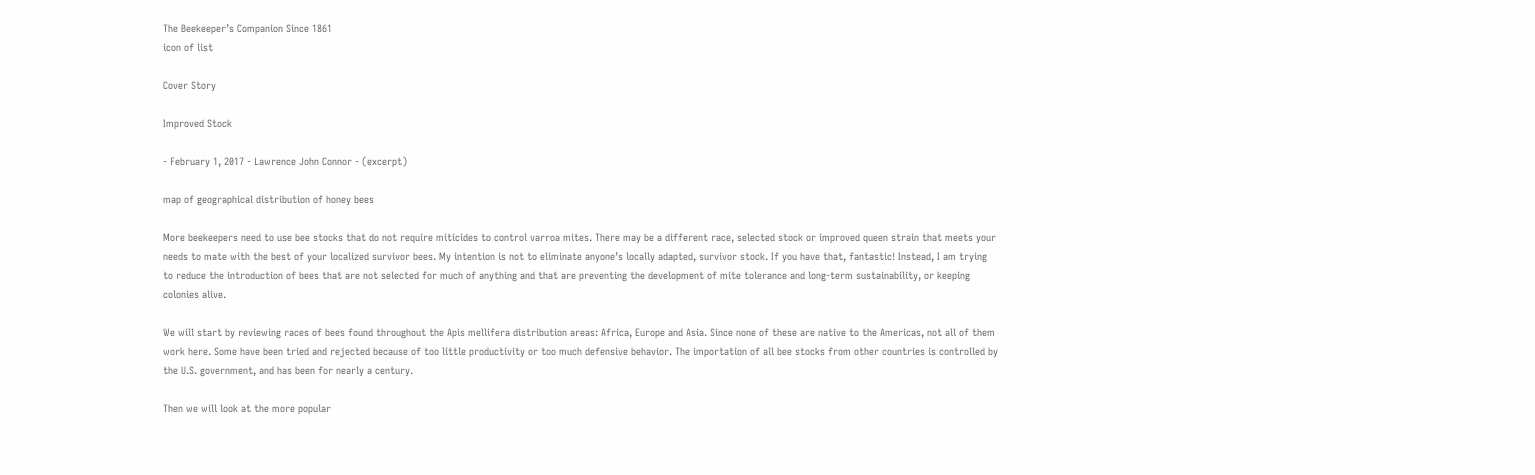The Beekeeper’s Companion Since 1861
icon of list

Cover Story

Improved Stock

- February 1, 2017 - Lawrence John Connor - (excerpt)

map of geographical distribution of honey bees

More beekeepers need to use bee stocks that do not require miticides to control varroa mites. There may be a different race, selected stock or improved queen strain that meets your needs to mate with the best of your localized survivor bees. My intention is not to eliminate anyone’s locally adapted, survivor stock. If you have that, fantastic! Instead, I am trying to reduce the introduction of bees that are not selected for much of anything and that are preventing the development of mite tolerance and long-term sustainability, or keeping colonies alive.

We will start by reviewing races of bees found throughout the Apis mellifera distribution areas: Africa, Europe and Asia. Since none of these are native to the Americas, not all of them work here. Some have been tried and rejected because of too little productivity or too much defensive behavior. The importation of all bee stocks from other countries is controlled by the U.S. government, and has been for nearly a century.

Then we will look at the more popular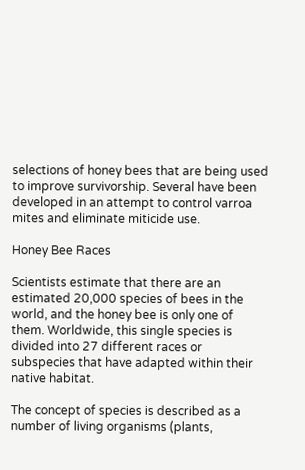selections of honey bees that are being used to improve survivorship. Several have been developed in an attempt to control varroa mites and eliminate miticide use.

Honey Bee Races

Scientists estimate that there are an estimated 20,000 species of bees in the world, and the honey bee is only one of them. Worldwide, this single species is divided into 27 different races or subspecies that have adapted within their native habitat.

The concept of species is described as a number of living organisms (plants,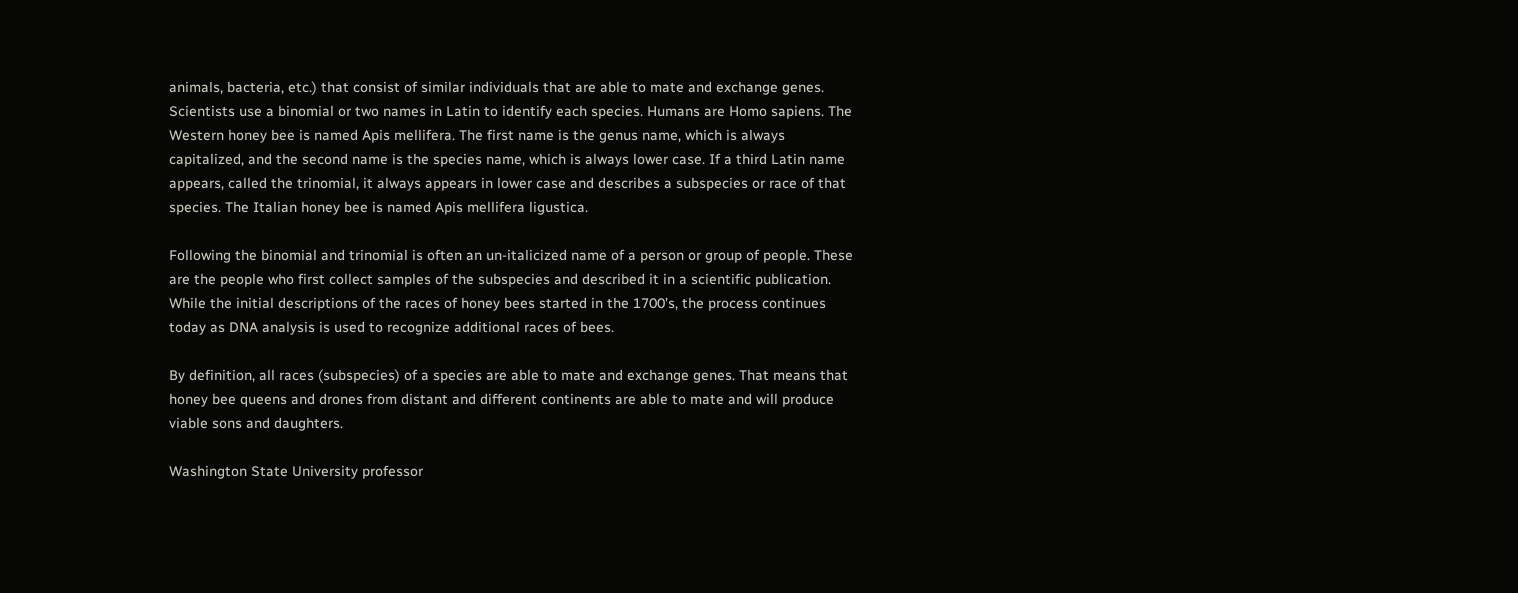animals, bacteria, etc.) that consist of similar individuals that are able to mate and exchange genes. Scientists use a binomial or two names in Latin to identify each species. Humans are Homo sapiens. The Western honey bee is named Apis mellifera. The first name is the genus name, which is always capitalized, and the second name is the species name, which is always lower case. If a third Latin name appears, called the trinomial, it always appears in lower case and describes a subspecies or race of that species. The Italian honey bee is named Apis mellifera ligustica.

Following the binomial and trinomial is often an un-italicized name of a person or group of people. These are the people who first collect samples of the subspecies and described it in a scientific publication.  While the initial descriptions of the races of honey bees started in the 1700’s, the process continues today as DNA analysis is used to recognize additional races of bees.

By definition, all races (subspecies) of a species are able to mate and exchange genes. That means that honey bee queens and drones from distant and different continents are able to mate and will produce viable sons and daughters.

Washington State University professor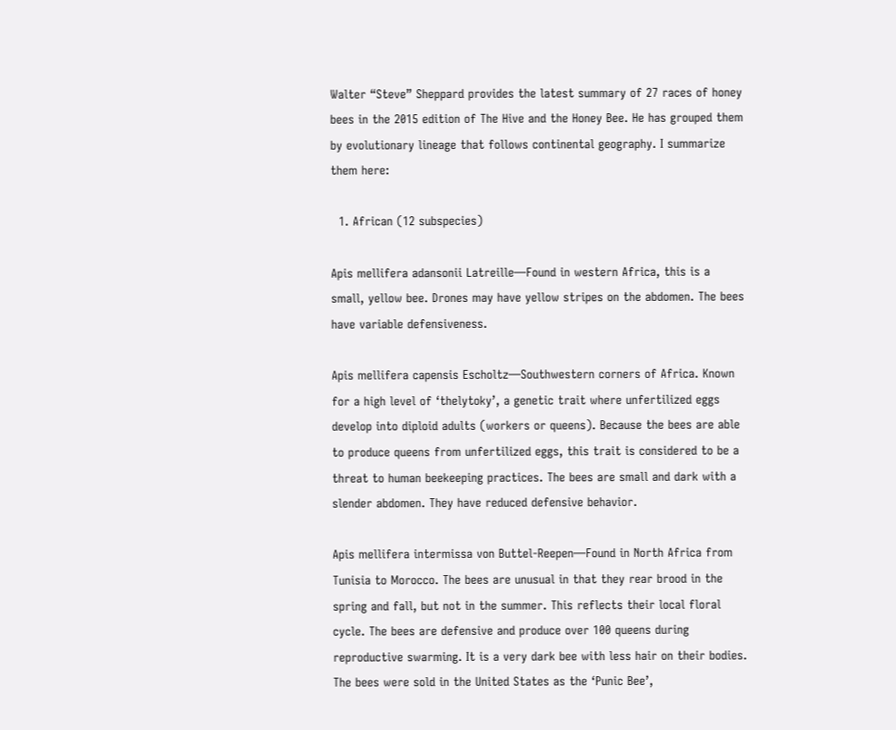Walter “Steve” Sheppard provides the latest summary of 27 races of honey bees in the 2015 edition of The Hive and the Honey Bee. He has grouped them by evolutionary lineage that follows continental geography. I summarize them here:

  1. African (12 subspecies)

Apis mellifera adansonii Latreille—Found in western Africa, this is a small, yellow bee. Drones may have yellow stripes on the abdomen. The bees have variable defensiveness.

Apis mellifera capensis Escholtz—Southwestern corners of Africa. Known for a high level of ‘thelytoky’, a genetic trait where unfertilized eggs develop into diploid adults (workers or queens). Because the bees are able to produce queens from unfertilized eggs, this trait is considered to be a threat to human beekeeping practices. The bees are small and dark with a slender abdomen. They have reduced defensive behavior.

Apis mellifera intermissa von Buttel-Reepen—Found in North Africa from Tunisia to Morocco. The bees are unusual in that they rear brood in the spring and fall, but not in the summer. This reflects their local floral cycle. The bees are defensive and produce over 100 queens during reproductive swarming. It is a very dark bee with less hair on their bodies. The bees were sold in the United States as the ‘Punic Bee’,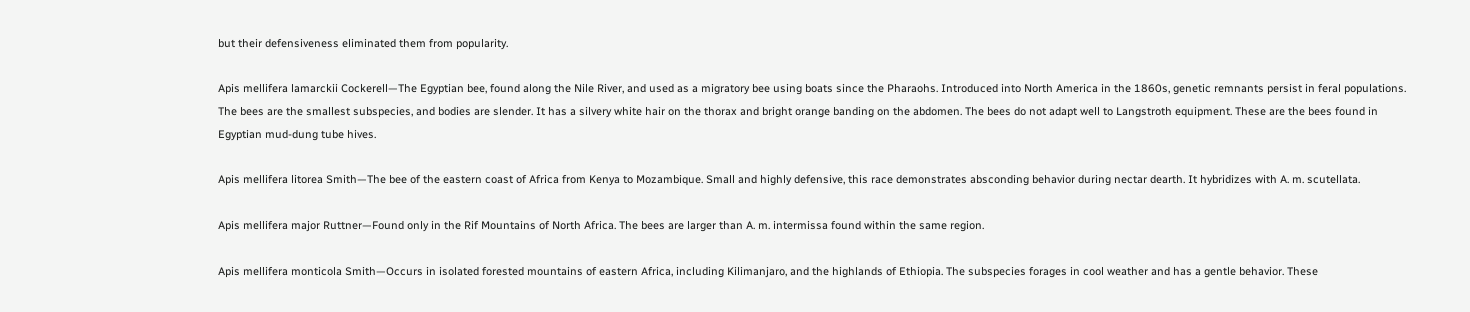but their defensiveness eliminated them from popularity.

Apis mellifera lamarckii Cockerell—The Egyptian bee, found along the Nile River, and used as a migratory bee using boats since the Pharaohs. Introduced into North America in the 1860s, genetic remnants persist in feral populations. The bees are the smallest subspecies, and bodies are slender. It has a silvery white hair on the thorax and bright orange banding on the abdomen. The bees do not adapt well to Langstroth equipment. These are the bees found in Egyptian mud-dung tube hives.

Apis mellifera litorea Smith—The bee of the eastern coast of Africa from Kenya to Mozambique. Small and highly defensive, this race demonstrates absconding behavior during nectar dearth. It hybridizes with A. m. scutellata.

Apis mellifera major Ruttner—Found only in the Rif Mountains of North Africa. The bees are larger than A. m. intermissa found within the same region.

Apis mellifera monticola Smith—Occurs in isolated forested mountains of eastern Africa, including Kilimanjaro, and the highlands of Ethiopia. The subspecies forages in cool weather and has a gentle behavior. These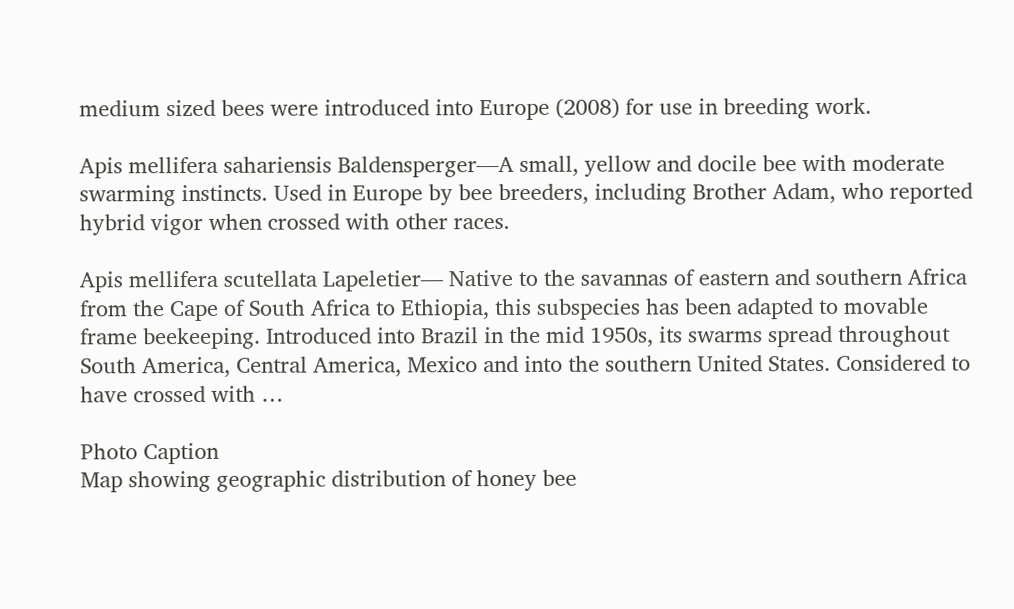medium sized bees were introduced into Europe (2008) for use in breeding work.

Apis mellifera sahariensis Baldensperger—A small, yellow and docile bee with moderate swarming instincts. Used in Europe by bee breeders, including Brother Adam, who reported hybrid vigor when crossed with other races.

Apis mellifera scutellata Lapeletier— Native to the savannas of eastern and southern Africa from the Cape of South Africa to Ethiopia, this subspecies has been adapted to movable frame beekeeping. Introduced into Brazil in the mid 1950s, its swarms spread throughout South America, Central America, Mexico and into the southern United States. Considered to have crossed with …

Photo Caption
Map showing geographic distribution of honey bee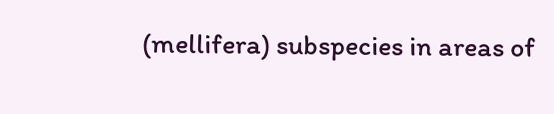(mellifera) subspecies in areas of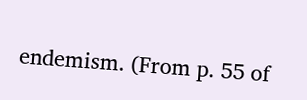endemism. (From p. 55 of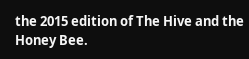the 2015 edition of The Hive and the Honey Bee.